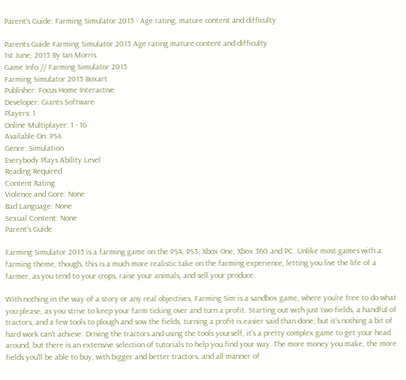Parent's Guide: Farming Simulator 2015 - Age rating, mature content and difficulty

Parents Guide Farming Simulator 2015 Age rating mature content and difficulty
1st June, 2015 By Ian Morris
Game Info // Farming Simulator 2015
Farming Simulator 2015 Boxart
Publisher: Focus Home Interactive
Developer: Giants Software
Players: 1
Online Multiplayer: 1 - 16
Available On: PS4
Genre: Simulation
Everybody Plays Ability Level
Reading Required
Content Rating
Violence and Gore: None
Bad Language: None
Sexual Content: None
Parent's Guide

Farming Simulator 2015 is a farming game on the PS4, PS3, Xbox One, Xbox 360 and PC. Unlike most games with a farming theme, though, this is a much more realistic take on the farming experience, letting you live the life of a farmer, as you tend to your crops, raise your animals, and sell your produce.

With nothing in the way of a story or any real objectives, Farming Sim is a sandbox game, where you're free to do what you please, as you strive to keep your farm ticking over and turn a profit. Starting out with just two fields, a handful of tractors, and a few tools to plough and sow the fields, turning a profit is easier said than done, but it's nothing a bit of hard work can't achieve. Driving the tractors and using the tools yourself, it's a pretty complex game to get your head around, but there is an extensive selection of tutorials to help you find your way. The more money you make, the more fields you'll be able to buy, with bigger and better tractors, and all manner of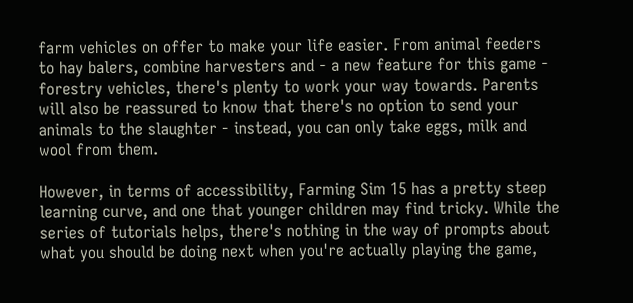farm vehicles on offer to make your life easier. From animal feeders to hay balers, combine harvesters and - a new feature for this game - forestry vehicles, there's plenty to work your way towards. Parents will also be reassured to know that there's no option to send your animals to the slaughter - instead, you can only take eggs, milk and wool from them.

However, in terms of accessibility, Farming Sim 15 has a pretty steep learning curve, and one that younger children may find tricky. While the series of tutorials helps, there's nothing in the way of prompts about what you should be doing next when you're actually playing the game,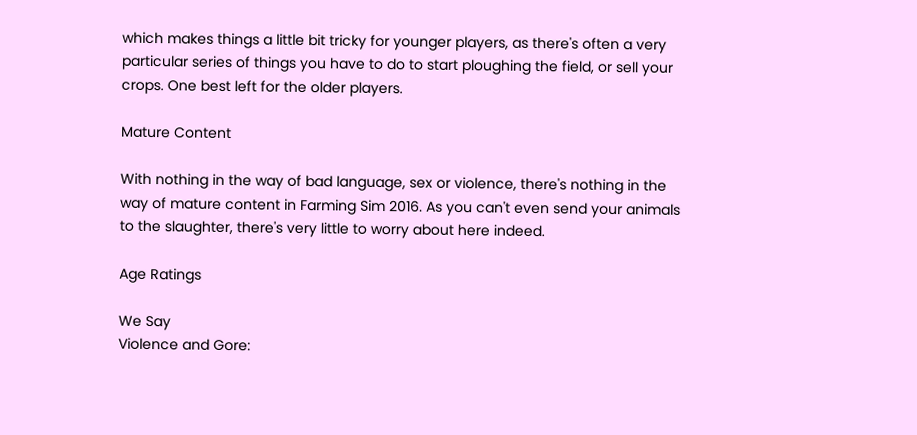which makes things a little bit tricky for younger players, as there's often a very particular series of things you have to do to start ploughing the field, or sell your crops. One best left for the older players.

Mature Content

With nothing in the way of bad language, sex or violence, there's nothing in the way of mature content in Farming Sim 2016. As you can't even send your animals to the slaughter, there's very little to worry about here indeed.

Age Ratings

We Say
Violence and Gore: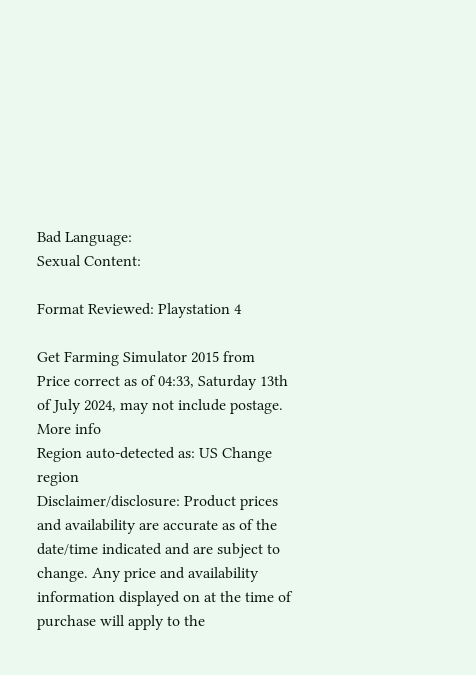Bad Language:
Sexual Content:

Format Reviewed: Playstation 4

Get Farming Simulator 2015 from
Price correct as of 04:33, Saturday 13th of July 2024, may not include postage. More info
Region auto-detected as: US Change region
Disclaimer/disclosure: Product prices and availability are accurate as of the date/time indicated and are subject to change. Any price and availability information displayed on at the time of purchase will apply to the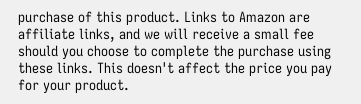purchase of this product. Links to Amazon are affiliate links, and we will receive a small fee should you choose to complete the purchase using these links. This doesn't affect the price you pay for your product.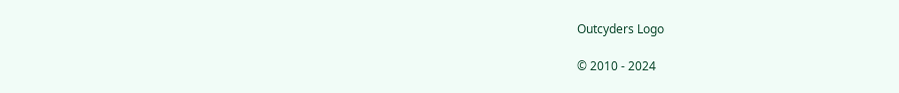Outcyders Logo

© 2010 - 2024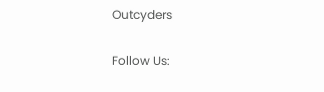Outcyders

Follow Us: